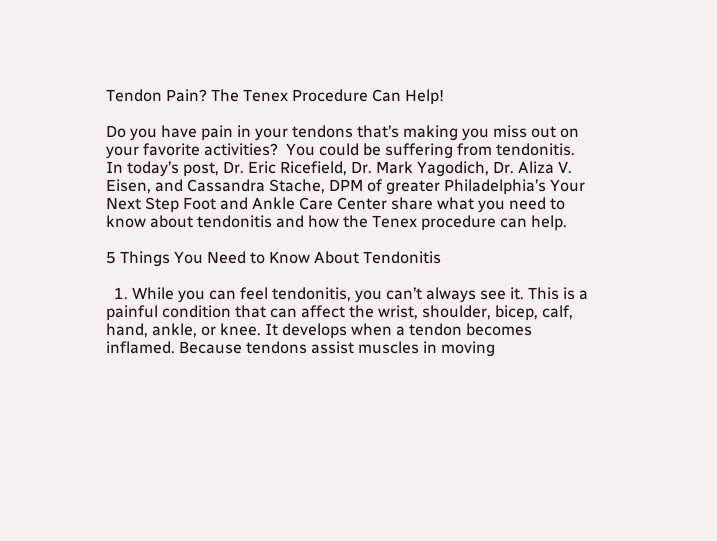Tendon Pain? The Tenex Procedure Can Help!

Do you have pain in your tendons that’s making you miss out on your favorite activities?  You could be suffering from tendonitis. In today’s post, Dr. Eric Ricefield, Dr. Mark Yagodich, Dr. Aliza V. Eisen, and Cassandra Stache, DPM of greater Philadelphia’s Your Next Step Foot and Ankle Care Center share what you need to know about tendonitis and how the Tenex procedure can help.

5 Things You Need to Know About Tendonitis

  1. While you can feel tendonitis, you can’t always see it. This is a painful condition that can affect the wrist, shoulder, bicep, calf, hand, ankle, or knee. It develops when a tendon becomes inflamed. Because tendons assist muscles in moving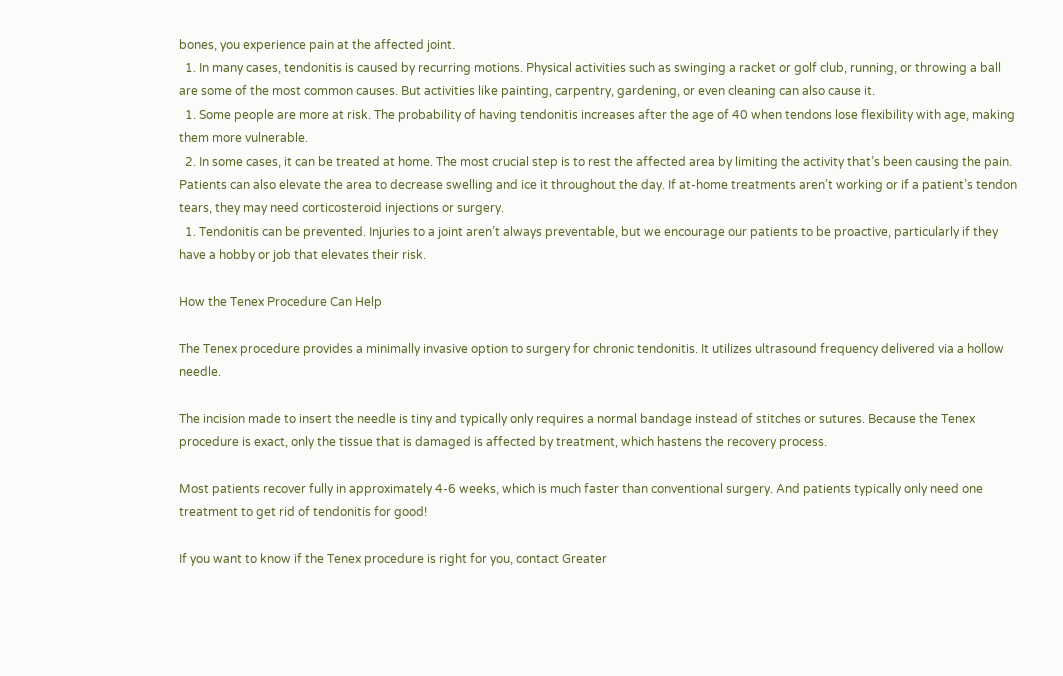bones, you experience pain at the affected joint.
  1. In many cases, tendonitis is caused by recurring motions. Physical activities such as swinging a racket or golf club, running, or throwing a ball are some of the most common causes. But activities like painting, carpentry, gardening, or even cleaning can also cause it.
  1. Some people are more at risk. The probability of having tendonitis increases after the age of 40 when tendons lose flexibility with age, making them more vulnerable.
  2. In some cases, it can be treated at home. The most crucial step is to rest the affected area by limiting the activity that’s been causing the pain. Patients can also elevate the area to decrease swelling and ice it throughout the day. If at-home treatments aren’t working or if a patient’s tendon tears, they may need corticosteroid injections or surgery.
  1. Tendonitis can be prevented. Injuries to a joint aren’t always preventable, but we encourage our patients to be proactive, particularly if they have a hobby or job that elevates their risk.

How the Tenex Procedure Can Help

The Tenex procedure provides a minimally invasive option to surgery for chronic tendonitis. It utilizes ultrasound frequency delivered via a hollow needle.

The incision made to insert the needle is tiny and typically only requires a normal bandage instead of stitches or sutures. Because the Tenex procedure is exact, only the tissue that is damaged is affected by treatment, which hastens the recovery process.

Most patients recover fully in approximately 4-6 weeks, which is much faster than conventional surgery. And patients typically only need one treatment to get rid of tendonitis for good!

If you want to know if the Tenex procedure is right for you, contact Greater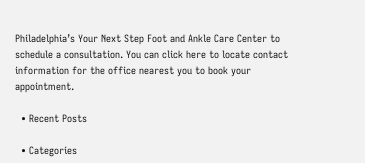Philadelphia’s Your Next Step Foot and Ankle Care Center to schedule a consultation. You can click here to locate contact information for the office nearest you to book your appointment.

  • Recent Posts

  • Categories